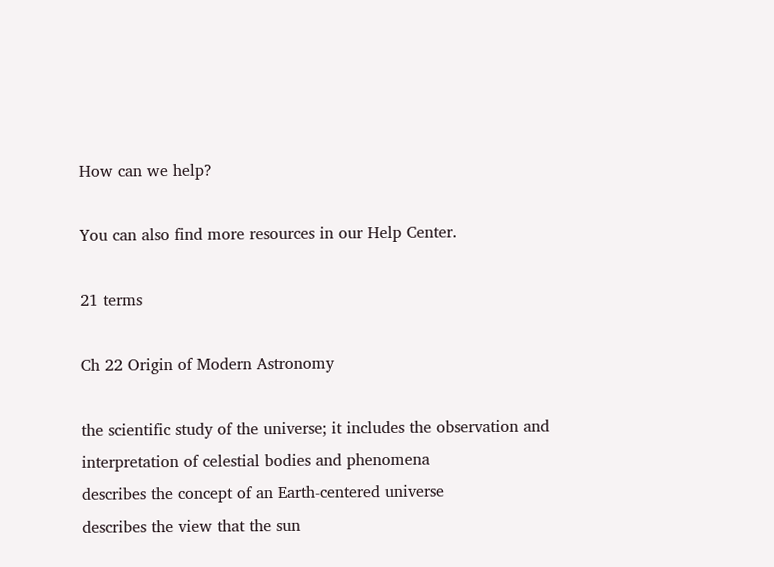How can we help?

You can also find more resources in our Help Center.

21 terms

Ch 22 Origin of Modern Astronomy

the scientific study of the universe; it includes the observation and interpretation of celestial bodies and phenomena
describes the concept of an Earth-centered universe
describes the view that the sun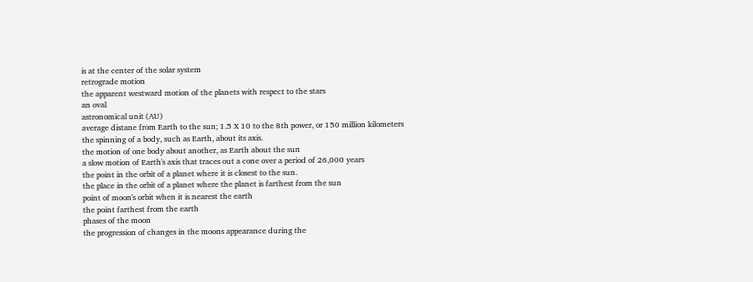is at the center of the solar system
retrograde motion
the apparent westward motion of the planets with respect to the stars
an oval
astronomical unit (AU)
average distane from Earth to the sun; 1.5 X 10 to the 8th power, or 150 million kilometers
the spinning of a body, such as Earth, about its axis.
the motion of one body about another, as Earth about the sun
a slow motion of Earth's axis that traces out a cone over a period of 26,000 years
the point in the orbit of a planet where it is closest to the sun.
the place in the orbit of a planet where the planet is farthest from the sun
point of moon's orbit when it is nearest the earth
the point farthest from the earth
phases of the moon
the progression of changes in the moons appearance during the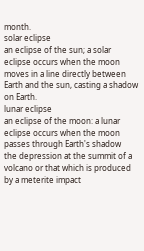month.
solar eclipse
an eclipse of the sun; a solar eclipse occurs when the moon moves in a line directly between Earth and the sun, casting a shadow on Earth.
lunar eclipse
an eclipse of the moon: a lunar eclipse occurs when the moon passes through Earth's shadow
the depression at the summit of a volcano or that which is produced by a meterite impact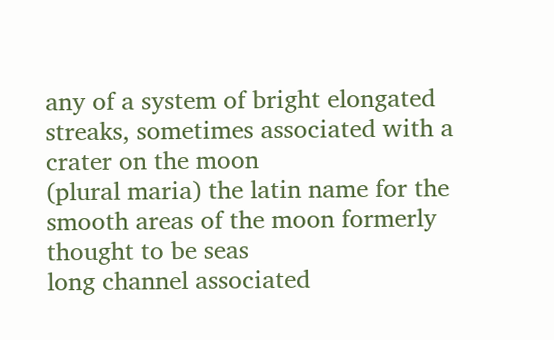any of a system of bright elongated streaks, sometimes associated with a crater on the moon
(plural maria) the latin name for the smooth areas of the moon formerly thought to be seas
long channel associated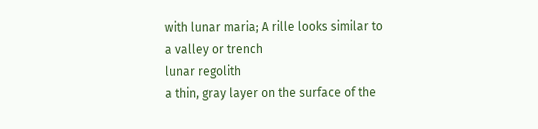with lunar maria; A rille looks similar to a valley or trench
lunar regolith
a thin, gray layer on the surface of the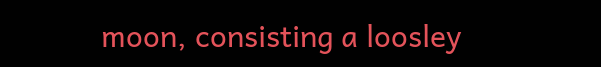moon, consisting a loosley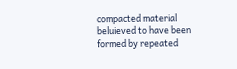compacted material beluieved to have been formed by repeated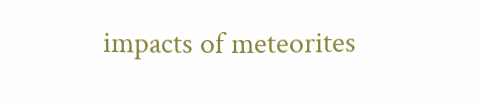impacts of meteorites